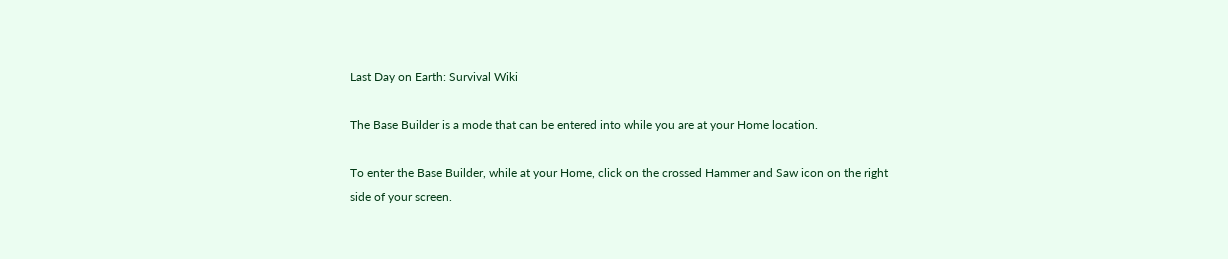Last Day on Earth: Survival Wiki

The Base Builder is a mode that can be entered into while you are at your Home location.

To enter the Base Builder, while at your Home, click on the crossed Hammer and Saw icon on the right side of your screen.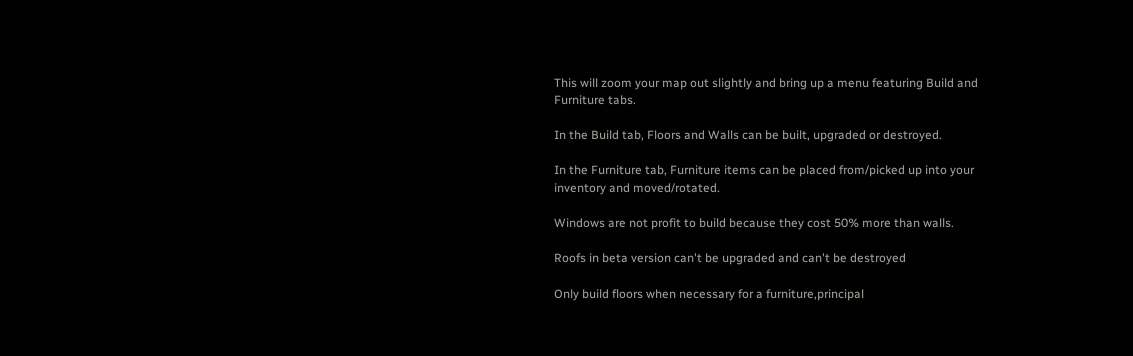This will zoom your map out slightly and bring up a menu featuring Build and Furniture tabs.

In the Build tab, Floors and Walls can be built, upgraded or destroyed.

In the Furniture tab, Furniture items can be placed from/picked up into your inventory and moved/rotated.

Windows are not profit to build because they cost 50% more than walls.

Roofs in beta version can't be upgraded and can't be destroyed

Only build floors when necessary for a furniture,principal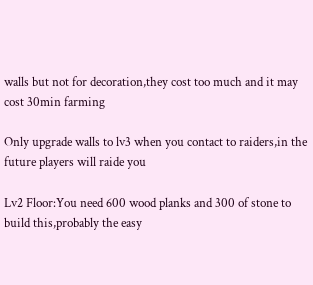walls but not for decoration,they cost too much and it may cost 30min farming

Only upgrade walls to lv3 when you contact to raiders,in the future players will raide you

Lv2 Floor:You need 600 wood planks and 300 of stone to build this,probably the easy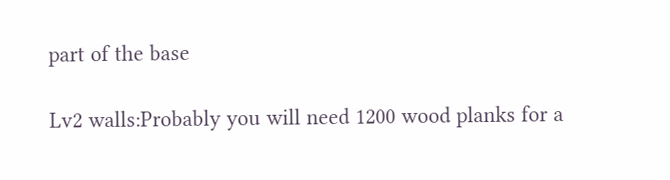part of the base

Lv2 walls:Probably you will need 1200 wood planks for a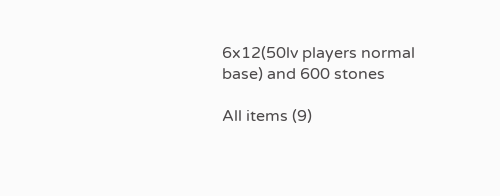6x12(50lv players normal base) and 600 stones

All items (9)